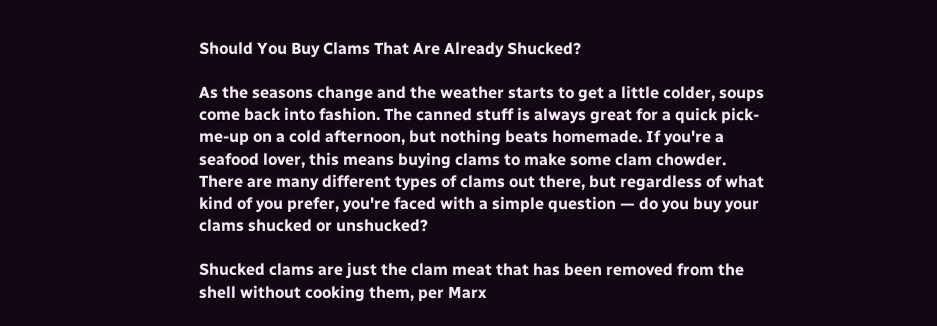Should You Buy Clams That Are Already Shucked?

As the seasons change and the weather starts to get a little colder, soups come back into fashion. The canned stuff is always great for a quick pick-me-up on a cold afternoon, but nothing beats homemade. If you're a seafood lover, this means buying clams to make some clam chowder. There are many different types of clams out there, but regardless of what kind of you prefer, you're faced with a simple question — do you buy your clams shucked or unshucked?

Shucked clams are just the clam meat that has been removed from the shell without cooking them, per Marx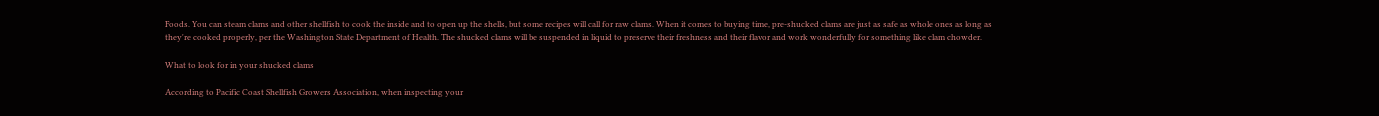Foods. You can steam clams and other shellfish to cook the inside and to open up the shells, but some recipes will call for raw clams. When it comes to buying time, pre-shucked clams are just as safe as whole ones as long as they're cooked properly, per the Washington State Department of Health. The shucked clams will be suspended in liquid to preserve their freshness and their flavor and work wonderfully for something like clam chowder.

What to look for in your shucked clams

According to Pacific Coast Shellfish Growers Association, when inspecting your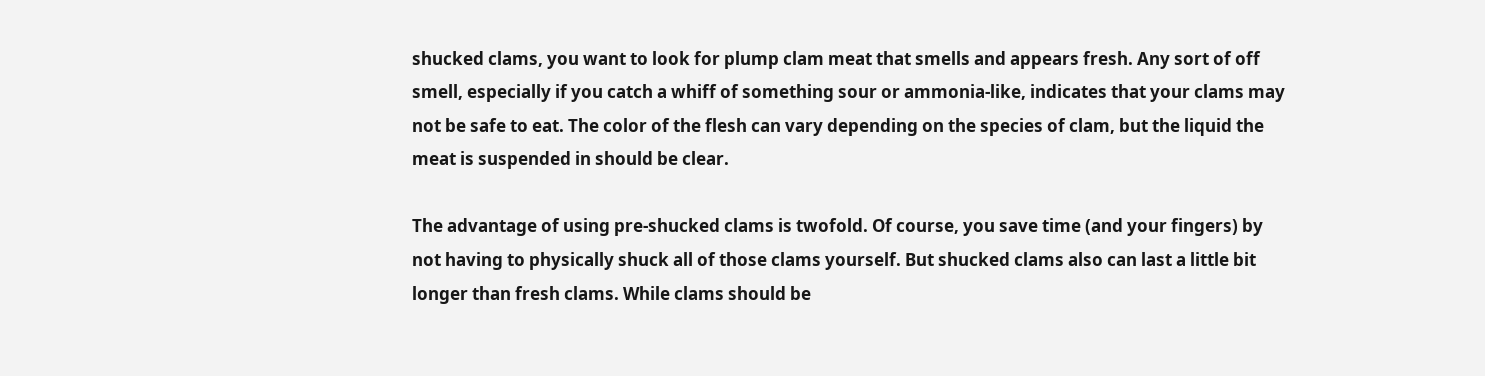shucked clams, you want to look for plump clam meat that smells and appears fresh. Any sort of off smell, especially if you catch a whiff of something sour or ammonia-like, indicates that your clams may not be safe to eat. The color of the flesh can vary depending on the species of clam, but the liquid the meat is suspended in should be clear.

The advantage of using pre-shucked clams is twofold. Of course, you save time (and your fingers) by not having to physically shuck all of those clams yourself. But shucked clams also can last a little bit longer than fresh clams. While clams should be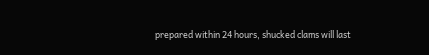prepared within 24 hours, shucked clams will last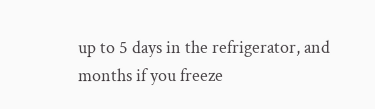up to 5 days in the refrigerator, and months if you freeze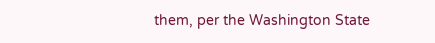them, per the Washington State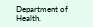Department of Health.